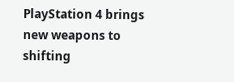PlayStation 4 brings new weapons to shifting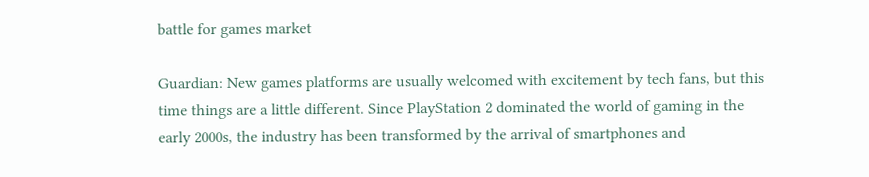battle for games market

Guardian: New games platforms are usually welcomed with excitement by tech fans, but this time things are a little different. Since PlayStation 2 dominated the world of gaming in the early 2000s, the industry has been transformed by the arrival of smartphones and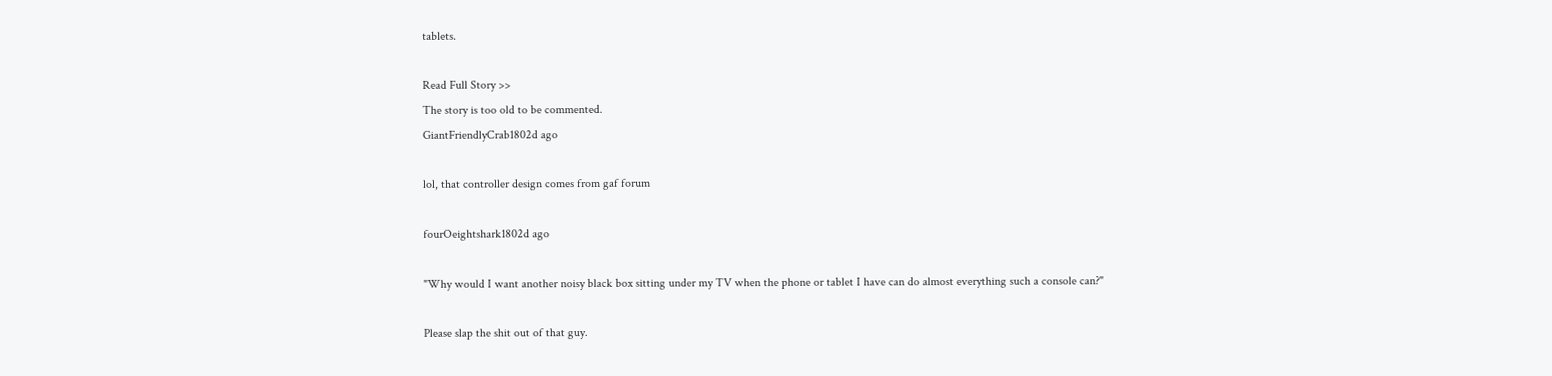tablets.

Read Full Story >>
The story is too old to be commented.
GiantFriendlyCrab1802d ago

lol, that controller design comes from gaf forum

fourOeightshark1802d ago

"Why would I want another noisy black box sitting under my TV when the phone or tablet I have can do almost everything such a console can?"

Please slap the shit out of that guy.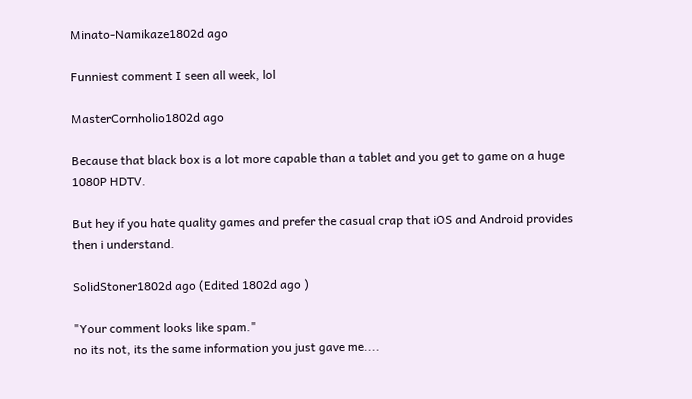Minato-Namikaze1802d ago

Funniest comment I seen all week, lol

MasterCornholio1802d ago

Because that black box is a lot more capable than a tablet and you get to game on a huge 1080P HDTV.

But hey if you hate quality games and prefer the casual crap that iOS and Android provides then i understand.

SolidStoner1802d ago (Edited 1802d ago )

"Your comment looks like spam."
no its not, its the same information you just gave me....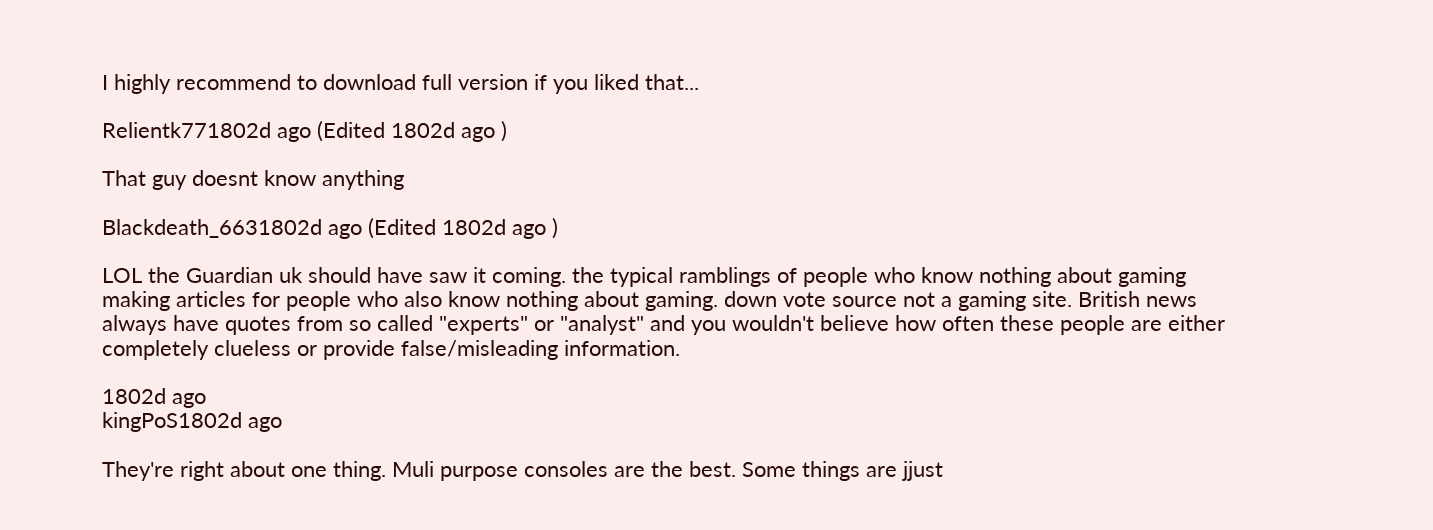I highly recommend to download full version if you liked that...

Relientk771802d ago (Edited 1802d ago )

That guy doesnt know anything

Blackdeath_6631802d ago (Edited 1802d ago )

LOL the Guardian uk should have saw it coming. the typical ramblings of people who know nothing about gaming making articles for people who also know nothing about gaming. down vote source not a gaming site. British news always have quotes from so called "experts" or "analyst" and you wouldn't believe how often these people are either completely clueless or provide false/misleading information.

1802d ago
kingPoS1802d ago

They're right about one thing. Muli purpose consoles are the best. Some things are jjust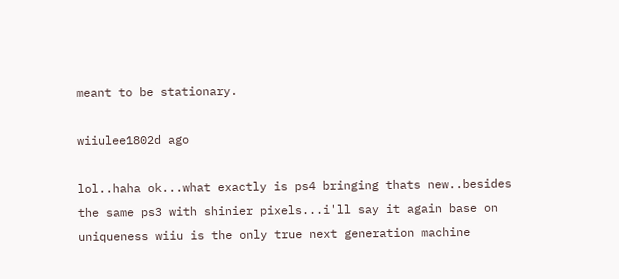meant to be stationary.

wiiulee1802d ago

lol..haha ok...what exactly is ps4 bringing thats new..besides the same ps3 with shinier pixels...i'll say it again base on uniqueness wiiu is the only true next generation machine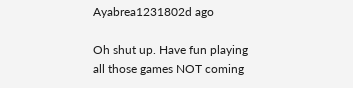Ayabrea1231802d ago

Oh shut up. Have fun playing all those games NOT coming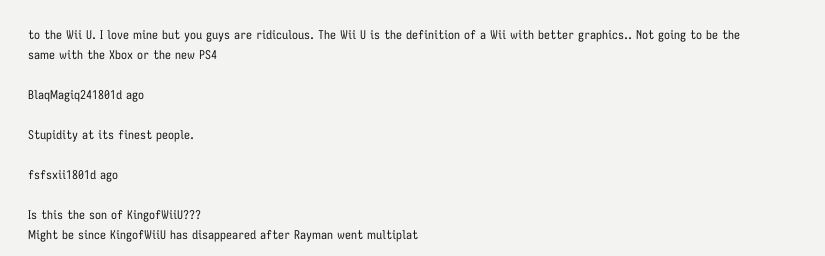to the Wii U. I love mine but you guys are ridiculous. The Wii U is the definition of a Wii with better graphics.. Not going to be the same with the Xbox or the new PS4

BlaqMagiq241801d ago

Stupidity at its finest people.

fsfsxii1801d ago

Is this the son of KingofWiiU???
Might be since KingofWiiU has disappeared after Rayman went multiplat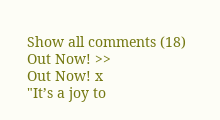Show all comments (18)
Out Now! >>
Out Now! x
"It’s a joy to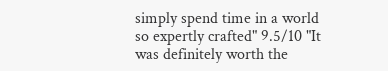simply spend time in a world so expertly crafted" 9.5/10 "It was definitely worth the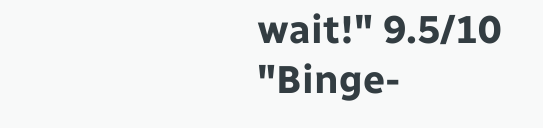wait!" 9.5/10 "Binge-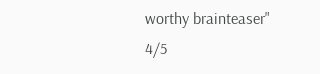worthy brainteaser" 4/5